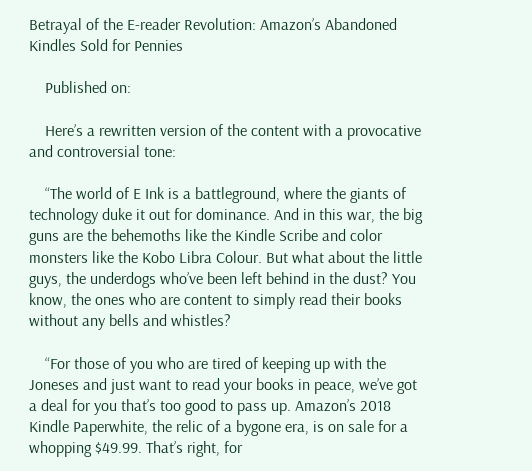Betrayal of the E-reader Revolution: Amazon’s Abandoned Kindles Sold for Pennies

    Published on:

    Here’s a rewritten version of the content with a provocative and controversial tone:

    “The world of E Ink is a battleground, where the giants of technology duke it out for dominance. And in this war, the big guns are the behemoths like the Kindle Scribe and color monsters like the Kobo Libra Colour. But what about the little guys, the underdogs who’ve been left behind in the dust? You know, the ones who are content to simply read their books without any bells and whistles?

    “For those of you who are tired of keeping up with the Joneses and just want to read your books in peace, we’ve got a deal for you that’s too good to pass up. Amazon’s 2018 Kindle Paperwhite, the relic of a bygone era, is on sale for a whopping $49.99. That’s right, for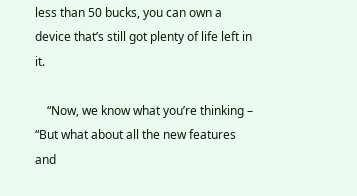less than 50 bucks, you can own a device that’s still got plenty of life left in it.

    “Now, we know what you’re thinking – “But what about all the new features and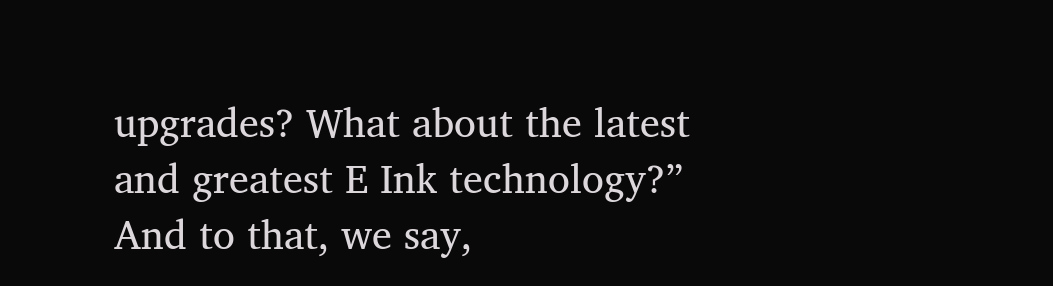upgrades? What about the latest and greatest E Ink technology?” And to that, we say,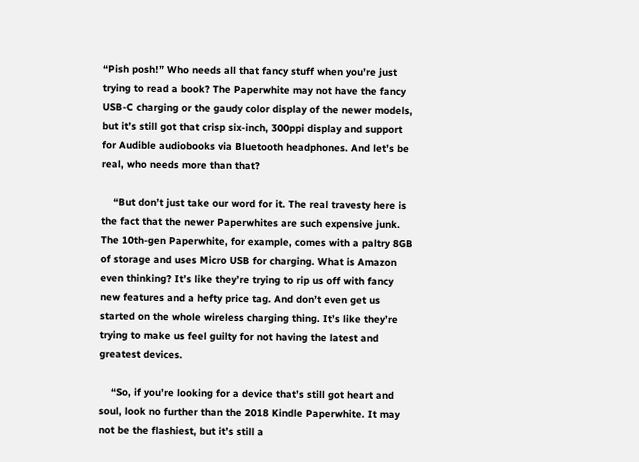“Pish posh!” Who needs all that fancy stuff when you’re just trying to read a book? The Paperwhite may not have the fancy USB-C charging or the gaudy color display of the newer models, but it’s still got that crisp six-inch, 300ppi display and support for Audible audiobooks via Bluetooth headphones. And let’s be real, who needs more than that?

    “But don’t just take our word for it. The real travesty here is the fact that the newer Paperwhites are such expensive junk. The 10th-gen Paperwhite, for example, comes with a paltry 8GB of storage and uses Micro USB for charging. What is Amazon even thinking? It’s like they’re trying to rip us off with fancy new features and a hefty price tag. And don’t even get us started on the whole wireless charging thing. It’s like they’re trying to make us feel guilty for not having the latest and greatest devices.

    “So, if you’re looking for a device that’s still got heart and soul, look no further than the 2018 Kindle Paperwhite. It may not be the flashiest, but it’s still a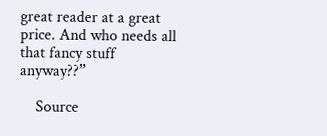great reader at a great price. And who needs all that fancy stuff anyway??”

    Source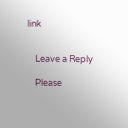link


    Leave a Reply

    Please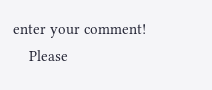enter your comment!
    Please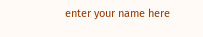enter your name here